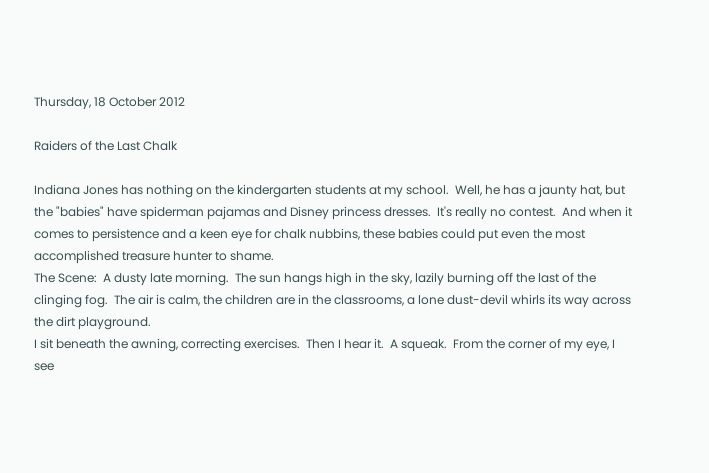Thursday, 18 October 2012

Raiders of the Last Chalk

Indiana Jones has nothing on the kindergarten students at my school.  Well, he has a jaunty hat, but the "babies" have spiderman pajamas and Disney princess dresses.  It's really no contest.  And when it comes to persistence and a keen eye for chalk nubbins, these babies could put even the most accomplished treasure hunter to shame.
The Scene:  A dusty late morning.  The sun hangs high in the sky, lazily burning off the last of the clinging fog.  The air is calm, the children are in the classrooms, a lone dust-devil whirls its way across the dirt playground.
I sit beneath the awning, correcting exercises.  Then I hear it.  A squeak.  From the corner of my eye, I see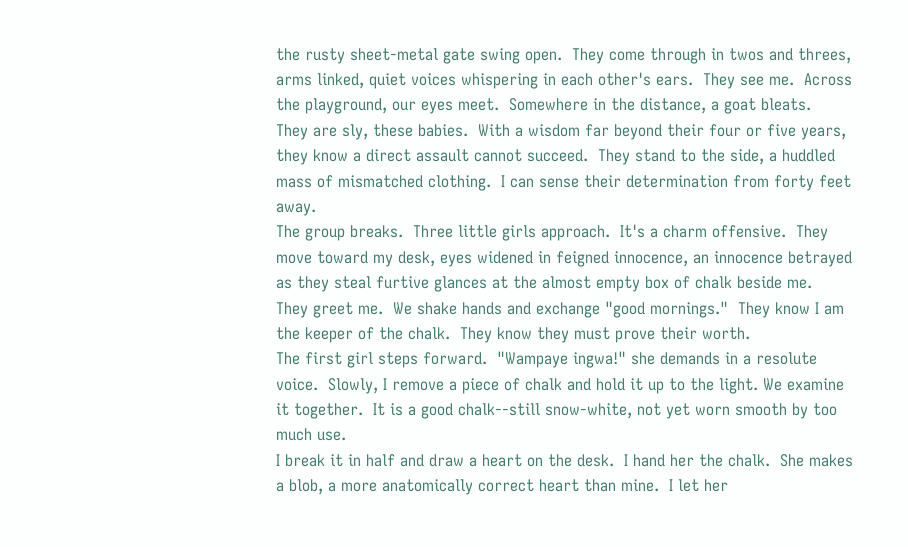the rusty sheet-metal gate swing open.  They come through in twos and threes, arms linked, quiet voices whispering in each other's ears.  They see me.  Across the playground, our eyes meet.  Somewhere in the distance, a goat bleats.
They are sly, these babies.  With a wisdom far beyond their four or five years, they know a direct assault cannot succeed.  They stand to the side, a huddled mass of mismatched clothing.  I can sense their determination from forty feet away.
The group breaks.  Three little girls approach.  It's a charm offensive.  They move toward my desk, eyes widened in feigned innocence, an innocence betrayed as they steal furtive glances at the almost empty box of chalk beside me.
They greet me.  We shake hands and exchange "good mornings."  They know I am the keeper of the chalk.  They know they must prove their worth.
The first girl steps forward.  "Wampaye ingwa!" she demands in a resolute voice.  Slowly, I remove a piece of chalk and hold it up to the light. We examine it together.  It is a good chalk--still snow-white, not yet worn smooth by too much use.
I break it in half and draw a heart on the desk.  I hand her the chalk.  She makes a blob, a more anatomically correct heart than mine.  I let her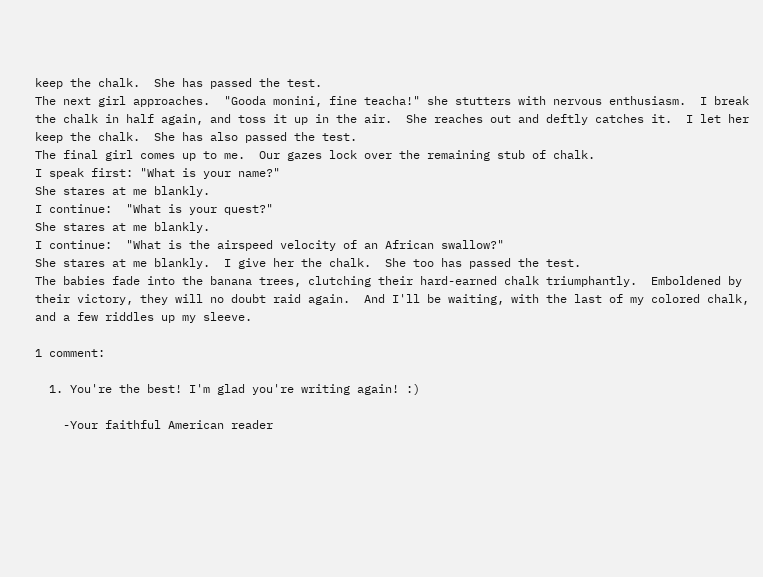keep the chalk.  She has passed the test.
The next girl approaches.  "Gooda monini, fine teacha!" she stutters with nervous enthusiasm.  I break the chalk in half again, and toss it up in the air.  She reaches out and deftly catches it.  I let her keep the chalk.  She has also passed the test.
The final girl comes up to me.  Our gazes lock over the remaining stub of chalk.
I speak first: "What is your name?"
She stares at me blankly.
I continue:  "What is your quest?"
She stares at me blankly.
I continue:  "What is the airspeed velocity of an African swallow?"
She stares at me blankly.  I give her the chalk.  She too has passed the test.
The babies fade into the banana trees, clutching their hard-earned chalk triumphantly.  Emboldened by their victory, they will no doubt raid again.  And I'll be waiting, with the last of my colored chalk, and a few riddles up my sleeve.

1 comment:

  1. You're the best! I'm glad you're writing again! :)

    -Your faithful American reader